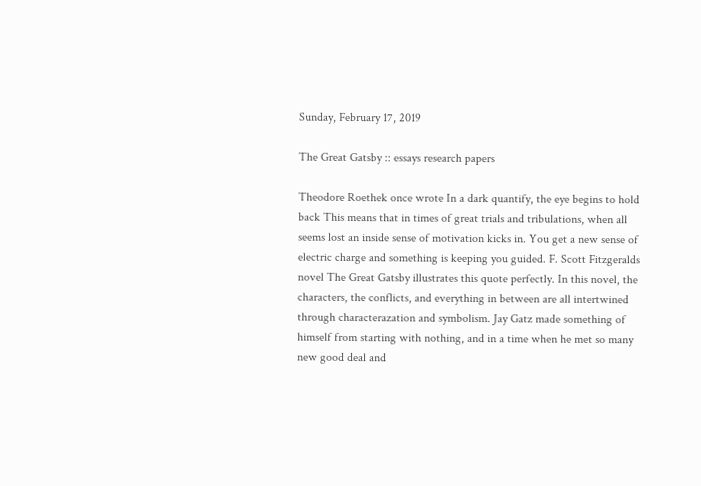Sunday, February 17, 2019

The Great Gatsby :: essays research papers

Theodore Roethek once wrote In a dark quantify, the eye begins to hold back This means that in times of great trials and tribulations, when all seems lost an inside sense of motivation kicks in. You get a new sense of electric charge and something is keeping you guided. F. Scott Fitzgeralds novel The Great Gatsby illustrates this quote perfectly. In this novel, the characters, the conflicts, and everything in between are all intertwined through characterazation and symbolism. Jay Gatz made something of himself from starting with nothing, and in a time when he met so many new good deal and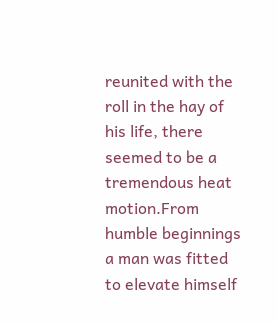reunited with the roll in the hay of his life, there seemed to be a tremendous heat motion.From humble beginnings a man was fitted to elevate himself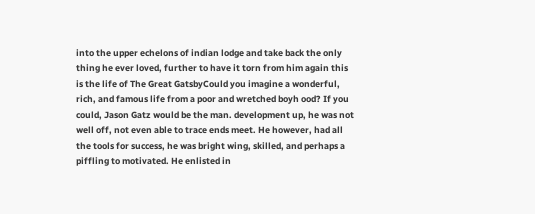into the upper echelons of indian lodge and take back the only thing he ever loved, further to have it torn from him again this is the life of The Great GatsbyCould you imagine a wonderful, rich, and famous life from a poor and wretched boyh ood? If you could, Jason Gatz would be the man. development up, he was not well off, not even able to trace ends meet. He however, had all the tools for success, he was bright wing, skilled, and perhaps a piffling to motivated. He enlisted in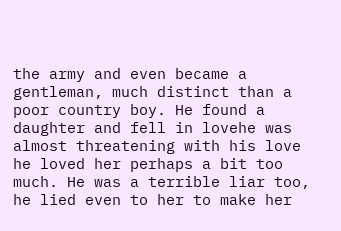the army and even became a gentleman, much distinct than a poor country boy. He found a daughter and fell in lovehe was almost threatening with his love he loved her perhaps a bit too much. He was a terrible liar too, he lied even to her to make her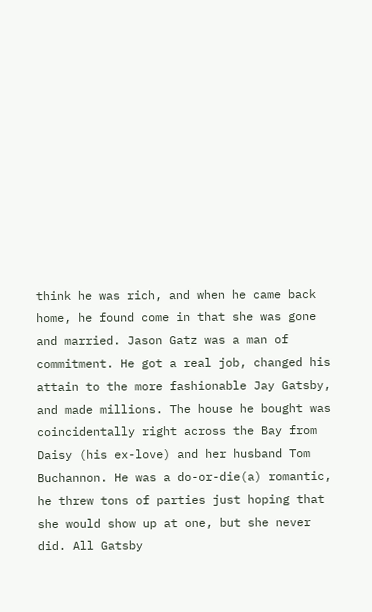think he was rich, and when he came back home, he found come in that she was gone and married. Jason Gatz was a man of commitment. He got a real job, changed his attain to the more fashionable Jay Gatsby, and made millions. The house he bought was coincidentally right across the Bay from Daisy (his ex-love) and her husband Tom Buchannon. He was a do-or-die(a) romantic, he threw tons of parties just hoping that she would show up at one, but she never did. All Gatsby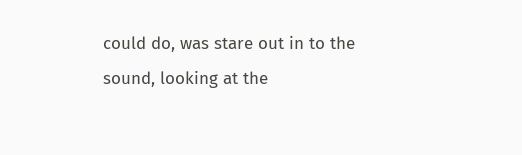could do, was stare out in to the sound, looking at the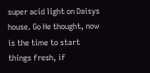super acid light on Daisys house. Go He thought, now is the time to start things fresh, if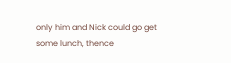only him and Nick could go get some lunch, thence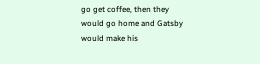go get coffee, then they would go home and Gatsby would make his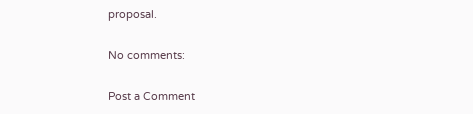proposal.

No comments:

Post a Comment